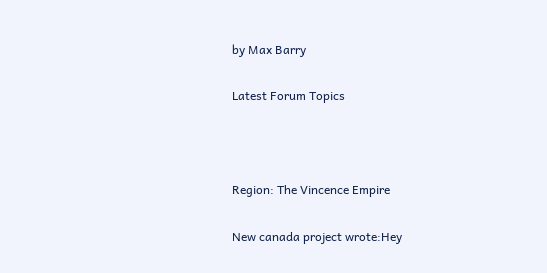by Max Barry

Latest Forum Topics



Region: The Vincence Empire

New canada project wrote:Hey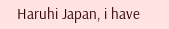Haruhi Japan, i have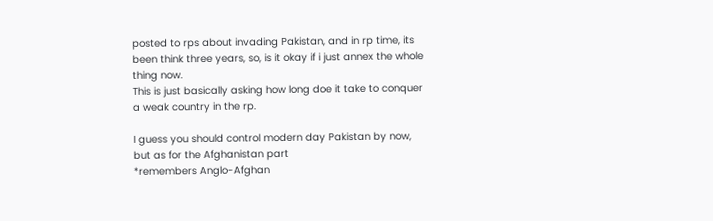posted to rps about invading Pakistan, and in rp time, its been think three years, so, is it okay if i just annex the whole thing now.
This is just basically asking how long doe it take to conquer a weak country in the rp.

I guess you should control modern day Pakistan by now, but as for the Afghanistan part
*remembers Anglo-Afghan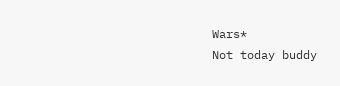Wars*
Not today buddy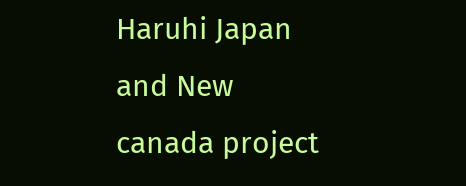Haruhi Japan and New canada project